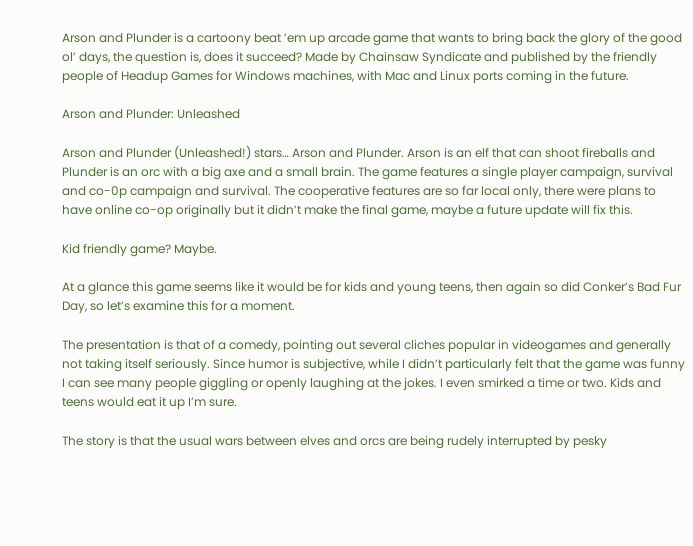Arson and Plunder is a cartoony beat ’em up arcade game that wants to bring back the glory of the good ol’ days, the question is, does it succeed? Made by Chainsaw Syndicate and published by the friendly people of Headup Games for Windows machines, with Mac and Linux ports coming in the future.

Arson and Plunder: Unleashed

Arson and Plunder (Unleashed!) stars… Arson and Plunder. Arson is an elf that can shoot fireballs and Plunder is an orc with a big axe and a small brain. The game features a single player campaign, survival and co-0p campaign and survival. The cooperative features are so far local only, there were plans to have online co-op originally but it didn’t make the final game, maybe a future update will fix this.

Kid friendly game? Maybe.

At a glance this game seems like it would be for kids and young teens, then again so did Conker’s Bad Fur Day, so let’s examine this for a moment.

The presentation is that of a comedy, pointing out several cliches popular in videogames and generally not taking itself seriously. Since humor is subjective, while I didn’t particularly felt that the game was funny I can see many people giggling or openly laughing at the jokes. I even smirked a time or two. Kids and teens would eat it up I’m sure.

The story is that the usual wars between elves and orcs are being rudely interrupted by pesky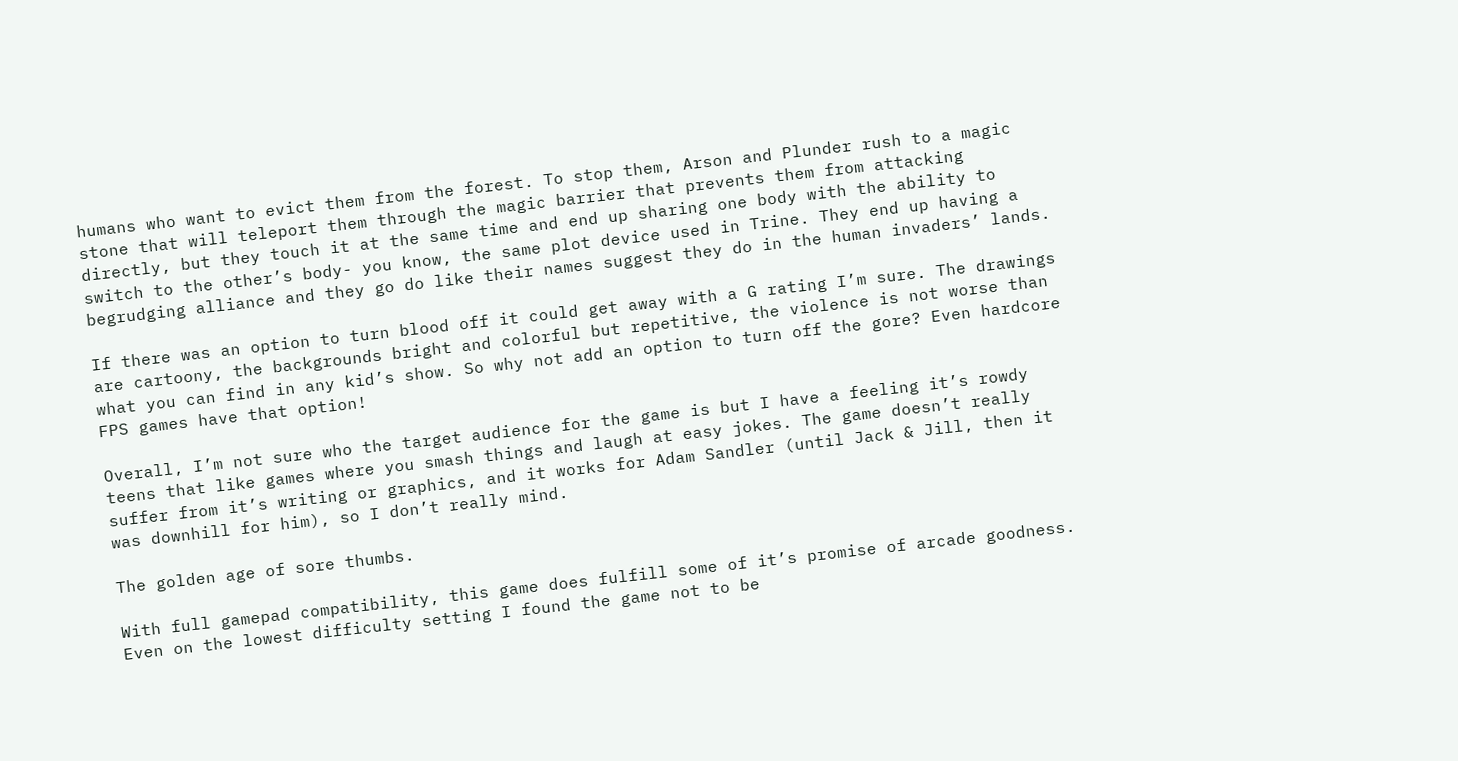humans who want to evict them from the forest. To stop them, Arson and Plunder rush to a magic stone that will teleport them through the magic barrier that prevents them from attacking directly, but they touch it at the same time and end up sharing one body with the ability to switch to the other’s body- you know, the same plot device used in Trine. They end up having a begrudging alliance and they go do like their names suggest they do in the human invaders’ lands.

If there was an option to turn blood off it could get away with a G rating I’m sure. The drawings are cartoony, the backgrounds bright and colorful but repetitive, the violence is not worse than what you can find in any kid’s show. So why not add an option to turn off the gore? Even hardcore FPS games have that option!

Overall, I’m not sure who the target audience for the game is but I have a feeling it’s rowdy teens that like games where you smash things and laugh at easy jokes. The game doesn’t really suffer from it’s writing or graphics, and it works for Adam Sandler (until Jack & Jill, then it was downhill for him), so I don’t really mind.

The golden age of sore thumbs.

With full gamepad compatibility, this game does fulfill some of it’s promise of arcade goodness. Even on the lowest difficulty setting I found the game not to be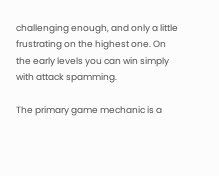challenging enough, and only a little frustrating on the highest one. On the early levels you can win simply with attack spamming.

The primary game mechanic is a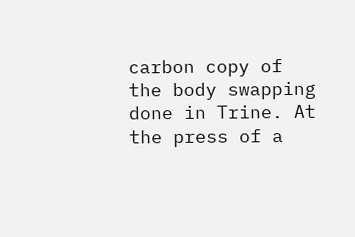carbon copy of the body swapping done in Trine. At the press of a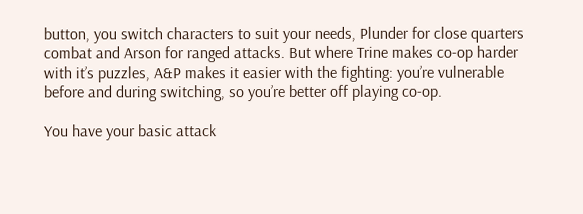button, you switch characters to suit your needs, Plunder for close quarters combat and Arson for ranged attacks. But where Trine makes co-op harder with it’s puzzles, A&P makes it easier with the fighting: you’re vulnerable before and during switching, so you’re better off playing co-op.

You have your basic attack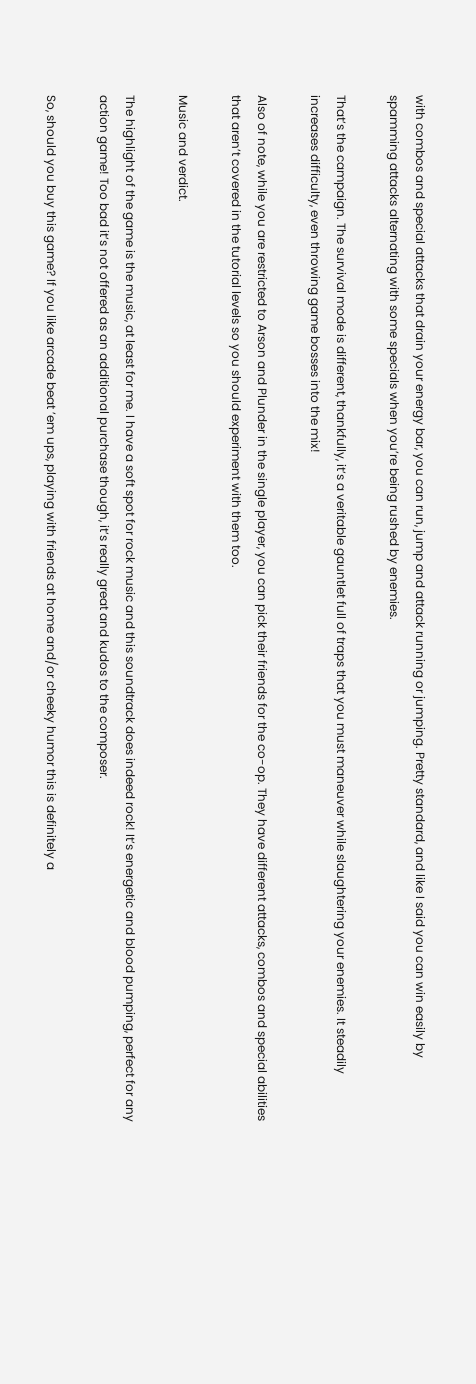with combos and special attacks that drain your energy bar, you can run, jump and attack running or jumping. Pretty standard, and like I said you can win easily by spamming attacks alternating with some specials when you’re being rushed by enemies.

That’s the campaign. The survival mode is different, thankfully, it’s a veritable gauntlet full of traps that you must maneuver while slaughtering your enemies. It steadily increases difficulty, even throwing game bosses into the mix!

Also of note, while you are restricted to Arson and Plunder in the single player, you can pick their friends for the co-op. They have different attacks, combos and special abilities that aren’t covered in the tutorial levels so you should experiment with them too.

Music and verdict.

The highlight of the game is the music, at least for me. I have a soft spot for rock music and this soundtrack does indeed rock! It’s energetic and blood pumping, perfect for any action game! Too bad it’s not offered as an additional purchase though, it’s really great and kudos to the composer.

So, should you buy this game? If you like arcade beat ’em ups, playing with friends at home and/or cheeky humor this is definitely a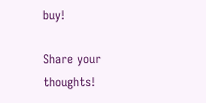buy!

Share your thoughts!